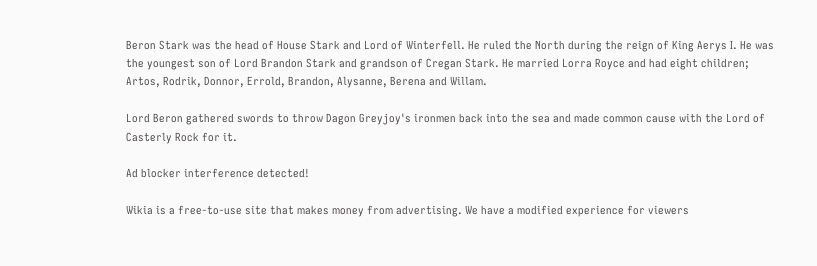Beron Stark was the head of House Stark and Lord of Winterfell. He ruled the North during the reign of King Aerys I. He was the youngest son of Lord Brandon Stark and grandson of Cregan Stark. He married Lorra Royce and had eight children; Artos, Rodrik, Donnor, Errold, Brandon, Alysanne, Berena and Willam.

Lord Beron gathered swords to throw Dagon Greyjoy's ironmen back into the sea and made common cause with the Lord of Casterly Rock for it.

Ad blocker interference detected!

Wikia is a free-to-use site that makes money from advertising. We have a modified experience for viewers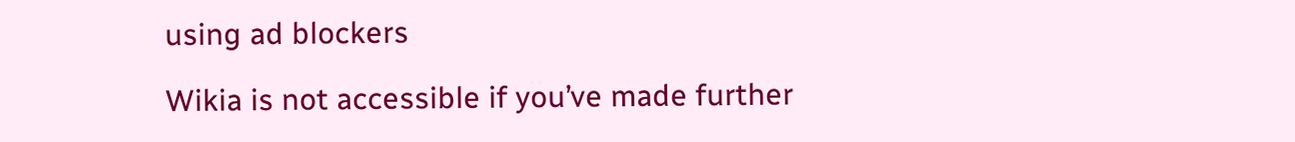using ad blockers

Wikia is not accessible if you’ve made further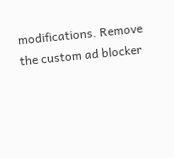modifications. Remove the custom ad blocker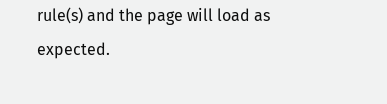rule(s) and the page will load as expected.